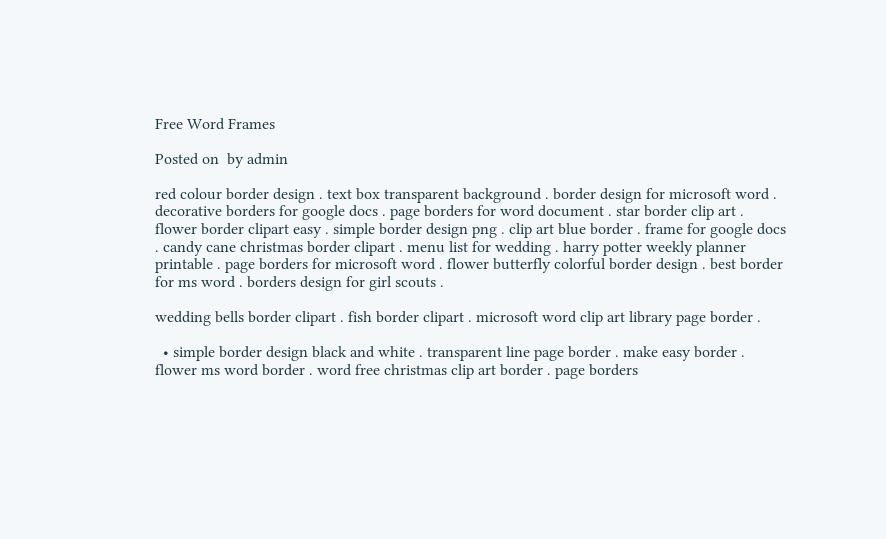Free Word Frames

Posted on  by admin

red colour border design . text box transparent background . border design for microsoft word . decorative borders for google docs . page borders for word document . star border clip art . flower border clipart easy . simple border design png . clip art blue border . frame for google docs . candy cane christmas border clipart . menu list for wedding . harry potter weekly planner printable . page borders for microsoft word . flower butterfly colorful border design . best border for ms word . borders design for girl scouts .

wedding bells border clipart . fish border clipart . microsoft word clip art library page border .

  • simple border design black and white . transparent line page border . make easy border . flower ms word border . word free christmas clip art border . page borders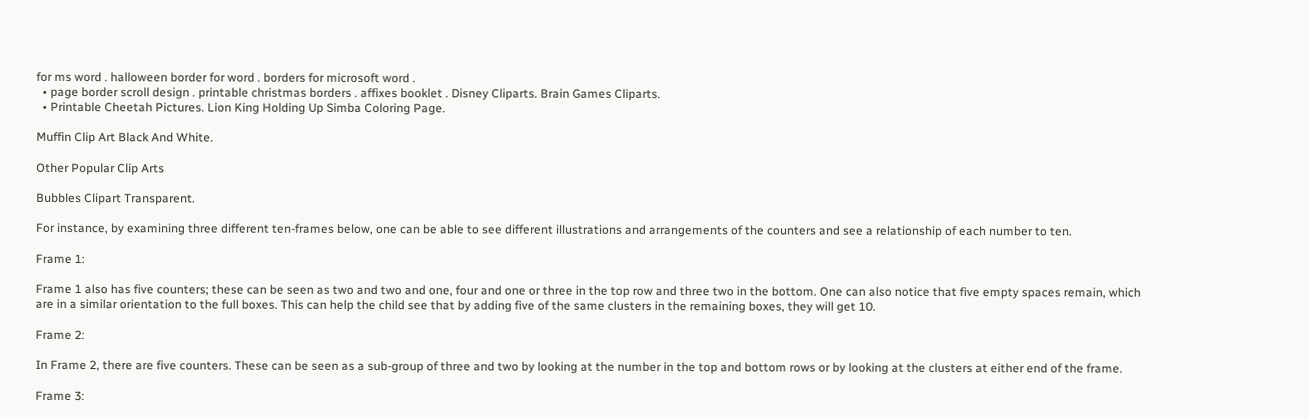for ms word . halloween border for word . borders for microsoft word .
  • page border scroll design . printable christmas borders . affixes booklet . Disney Cliparts. Brain Games Cliparts.
  • Printable Cheetah Pictures. Lion King Holding Up Simba Coloring Page.

Muffin Clip Art Black And White.

Other Popular Clip Arts

Bubbles Clipart Transparent.

For instance, by examining three different ten-frames below, one can be able to see different illustrations and arrangements of the counters and see a relationship of each number to ten.

Frame 1:

Frame 1 also has five counters; these can be seen as two and two and one, four and one or three in the top row and three two in the bottom. One can also notice that five empty spaces remain, which are in a similar orientation to the full boxes. This can help the child see that by adding five of the same clusters in the remaining boxes, they will get 10.

Frame 2:

In Frame 2, there are five counters. These can be seen as a sub-group of three and two by looking at the number in the top and bottom rows or by looking at the clusters at either end of the frame.

Frame 3: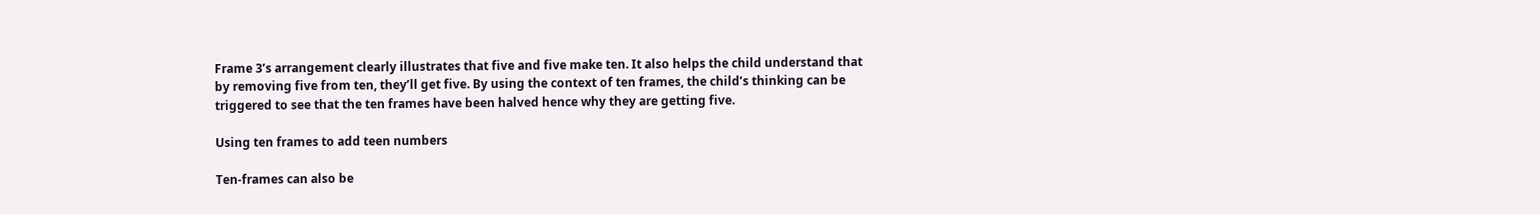Frame 3’s arrangement clearly illustrates that five and five make ten. It also helps the child understand that by removing five from ten, they’ll get five. By using the context of ten frames, the child’s thinking can be triggered to see that the ten frames have been halved hence why they are getting five.

Using ten frames to add teen numbers

Ten-frames can also be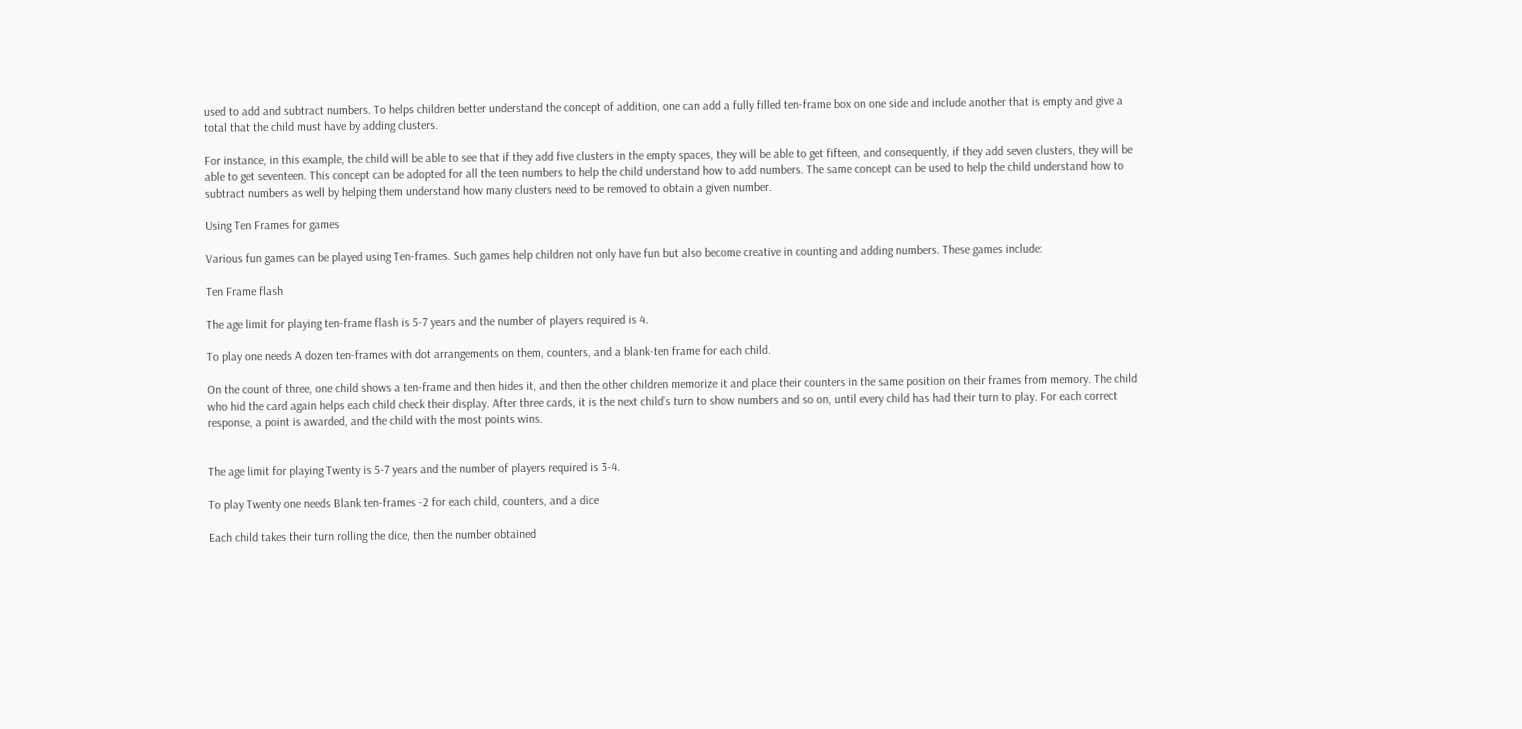used to add and subtract numbers. To helps children better understand the concept of addition, one can add a fully filled ten-frame box on one side and include another that is empty and give a total that the child must have by adding clusters.

For instance, in this example, the child will be able to see that if they add five clusters in the empty spaces, they will be able to get fifteen, and consequently, if they add seven clusters, they will be able to get seventeen. This concept can be adopted for all the teen numbers to help the child understand how to add numbers. The same concept can be used to help the child understand how to subtract numbers as well by helping them understand how many clusters need to be removed to obtain a given number.

Using Ten Frames for games

Various fun games can be played using Ten-frames. Such games help children not only have fun but also become creative in counting and adding numbers. These games include:

Ten Frame flash

The age limit for playing ten-frame flash is 5-7 years and the number of players required is 4.

To play one needs A dozen ten-frames with dot arrangements on them, counters, and a blank-ten frame for each child.

On the count of three, one child shows a ten-frame and then hides it, and then the other children memorize it and place their counters in the same position on their frames from memory. The child who hid the card again helps each child check their display. After three cards, it is the next child’s turn to show numbers and so on, until every child has had their turn to play. For each correct response, a point is awarded, and the child with the most points wins.


The age limit for playing Twenty is 5-7 years and the number of players required is 3-4.

To play Twenty one needs Blank ten-frames -2 for each child, counters, and a dice

Each child takes their turn rolling the dice, then the number obtained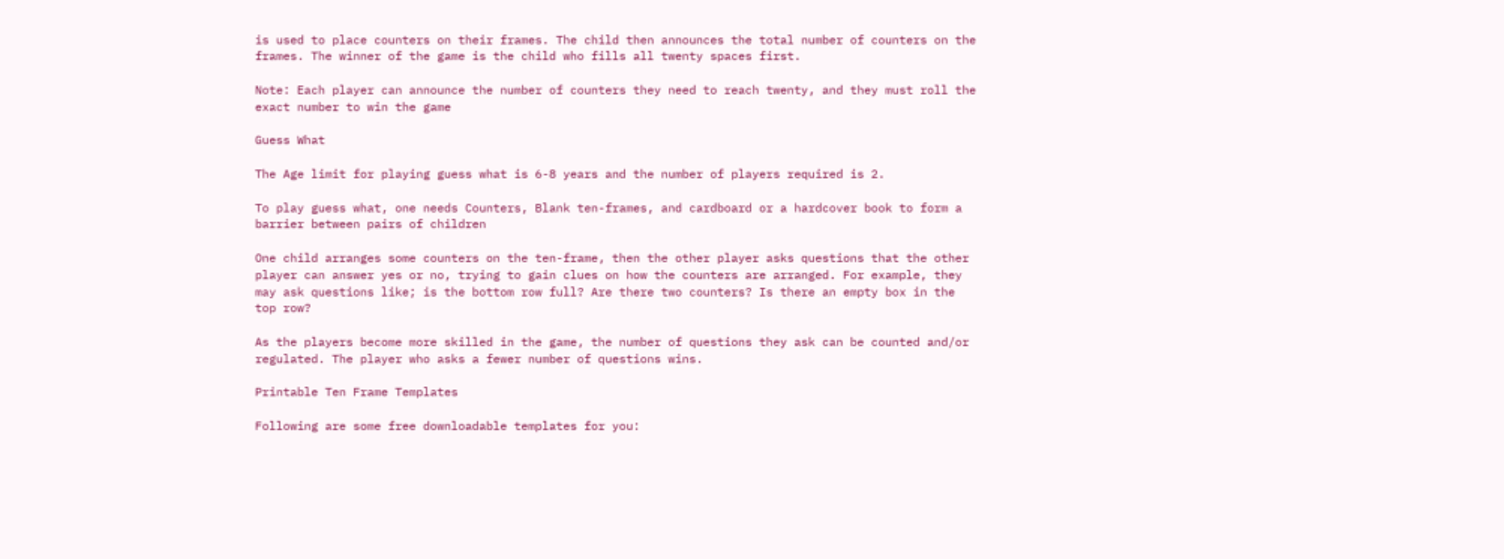is used to place counters on their frames. The child then announces the total number of counters on the frames. The winner of the game is the child who fills all twenty spaces first.

Note: Each player can announce the number of counters they need to reach twenty, and they must roll the exact number to win the game

Guess What

The Age limit for playing guess what is 6-8 years and the number of players required is 2.

To play guess what, one needs Counters, Blank ten-frames, and cardboard or a hardcover book to form a barrier between pairs of children

One child arranges some counters on the ten-frame, then the other player asks questions that the other player can answer yes or no, trying to gain clues on how the counters are arranged. For example, they may ask questions like; is the bottom row full? Are there two counters? Is there an empty box in the top row?

As the players become more skilled in the game, the number of questions they ask can be counted and/or regulated. The player who asks a fewer number of questions wins.

Printable Ten Frame Templates

Following are some free downloadable templates for you: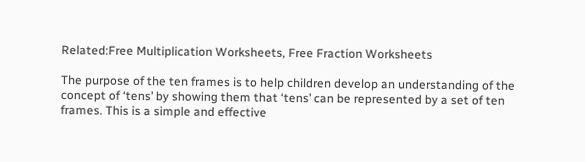Related:Free Multiplication Worksheets, Free Fraction Worksheets

The purpose of the ten frames is to help children develop an understanding of the concept of ‘tens’ by showing them that ‘tens’ can be represented by a set of ten frames. This is a simple and effective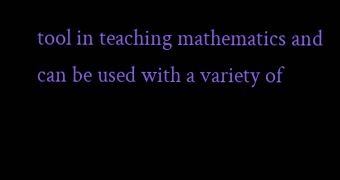tool in teaching mathematics and can be used with a variety of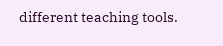different teaching tools.